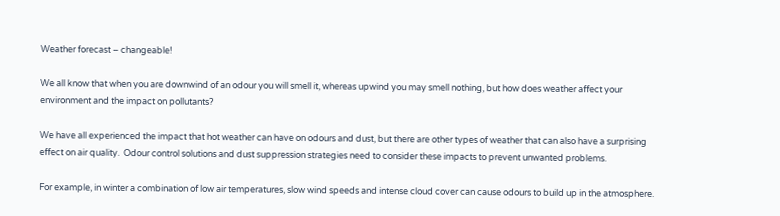Weather forecast – changeable!

We all know that when you are downwind of an odour you will smell it, whereas upwind you may smell nothing, but how does weather affect your environment and the impact on pollutants?

We have all experienced the impact that hot weather can have on odours and dust, but there are other types of weather that can also have a surprising effect on air quality.  Odour control solutions and dust suppression strategies need to consider these impacts to prevent unwanted problems.

For example, in winter a combination of low air temperatures, slow wind speeds and intense cloud cover can cause odours to build up in the atmosphere.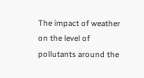The impact of weather on the level of pollutants around the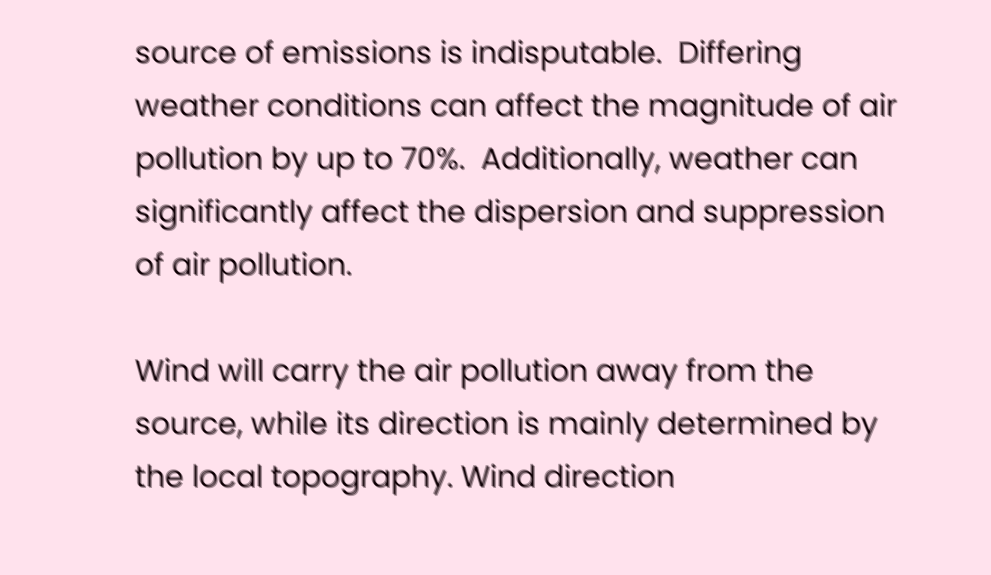source of emissions is indisputable.  Differing weather conditions can affect the magnitude of air pollution by up to 70%.  Additionally, weather can significantly affect the dispersion and suppression of air pollution.

Wind will carry the air pollution away from the source, while its direction is mainly determined by the local topography. Wind direction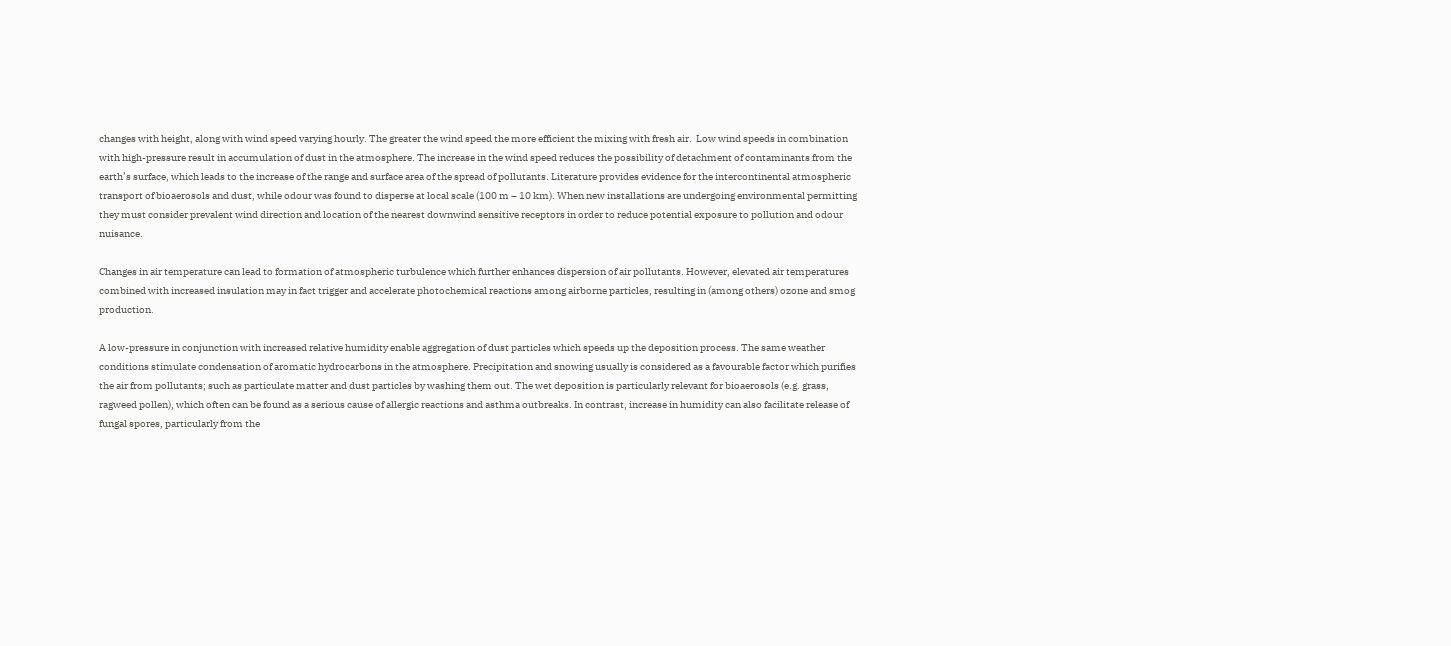changes with height, along with wind speed varying hourly. The greater the wind speed the more efficient the mixing with fresh air.  Low wind speeds in combination with high-pressure result in accumulation of dust in the atmosphere. The increase in the wind speed reduces the possibility of detachment of contaminants from the earth’s surface, which leads to the increase of the range and surface area of the spread of pollutants. Literature provides evidence for the intercontinental atmospheric transport of bioaerosols and dust, while odour was found to disperse at local scale (100 m – 10 km). When new installations are undergoing environmental permitting they must consider prevalent wind direction and location of the nearest downwind sensitive receptors in order to reduce potential exposure to pollution and odour nuisance.

Changes in air temperature can lead to formation of atmospheric turbulence which further enhances dispersion of air pollutants. However, elevated air temperatures combined with increased insulation may in fact trigger and accelerate photochemical reactions among airborne particles, resulting in (among others) ozone and smog production.

A low-pressure in conjunction with increased relative humidity enable aggregation of dust particles which speeds up the deposition process. The same weather conditions stimulate condensation of aromatic hydrocarbons in the atmosphere. Precipitation and snowing usually is considered as a favourable factor which purifies the air from pollutants; such as particulate matter and dust particles by washing them out. The wet deposition is particularly relevant for bioaerosols (e.g. grass, ragweed pollen), which often can be found as a serious cause of allergic reactions and asthma outbreaks. In contrast, increase in humidity can also facilitate release of fungal spores, particularly from the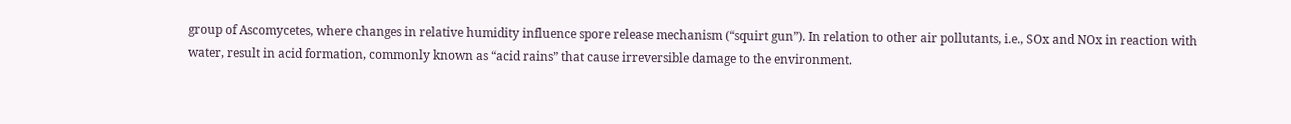group of Ascomycetes, where changes in relative humidity influence spore release mechanism (“squirt gun”). In relation to other air pollutants, i.e., SOx and NOx in reaction with water, result in acid formation, commonly known as “acid rains” that cause irreversible damage to the environment.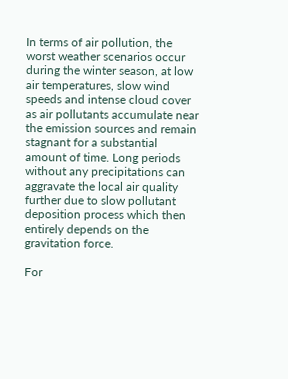In terms of air pollution, the worst weather scenarios occur during the winter season, at low air temperatures, slow wind speeds and intense cloud cover as air pollutants accumulate near the emission sources and remain stagnant for a substantial amount of time. Long periods without any precipitations can aggravate the local air quality further due to slow pollutant deposition process which then entirely depends on the gravitation force.

For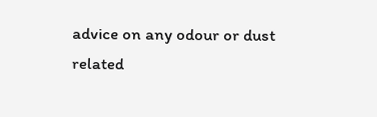advice on any odour or dust related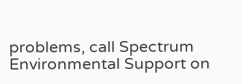problems, call Spectrum Environmental Support on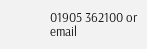01905 362100 or email